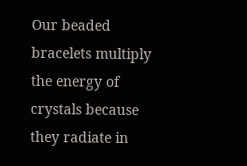Our beaded bracelets multiply the energy of crystals because they radiate in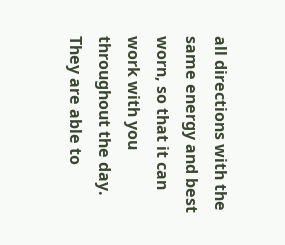all directions with the same energy and best worn, so that it can work with you throughout the day. They are able to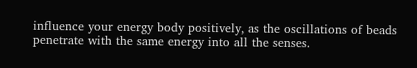influence your energy body positively, as the oscillations of beads penetrate with the same energy into all the senses.